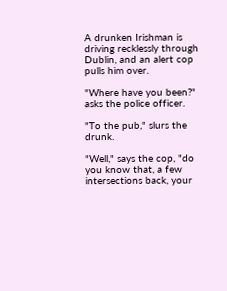A drunken Irishman is driving recklessly through Dublin, and an alert cop pulls him over.

"Where have you been?" asks the police officer.

"To the pub," slurs the drunk.

"Well," says the cop, "do you know that, a few intersections back, your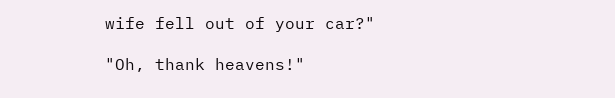wife fell out of your car?"

"Oh, thank heavens!"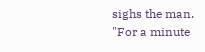sighs the man. "For a minute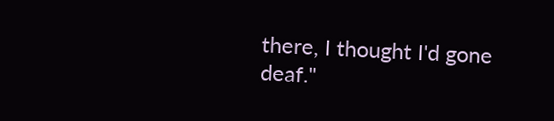there, I thought I'd gone deaf."